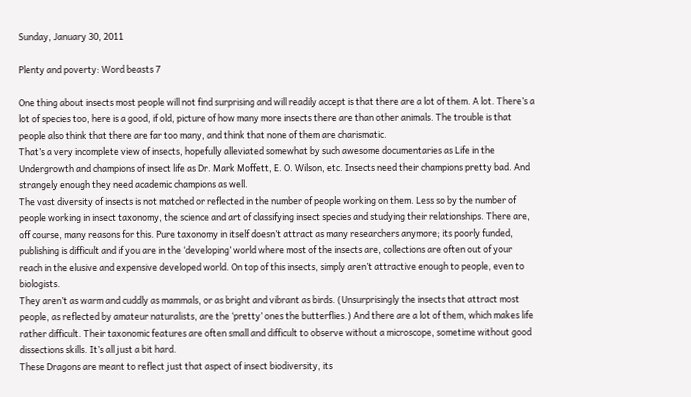Sunday, January 30, 2011

Plenty and poverty: Word beasts 7

One thing about insects most people will not find surprising and will readily accept is that there are a lot of them. A lot. There’s a lot of species too, here is a good, if old, picture of how many more insects there are than other animals. The trouble is that people also think that there are far too many, and think that none of them are charismatic.
That’s a very incomplete view of insects, hopefully alleviated somewhat by such awesome documentaries as Life in the Undergrowth and champions of insect life as Dr. Mark Moffett, E. O. Wilson, etc. Insects need their champions pretty bad. And strangely enough they need academic champions as well.
The vast diversity of insects is not matched or reflected in the number of people working on them. Less so by the number of people working in insect taxonomy, the science and art of classifying insect species and studying their relationships. There are, off course, many reasons for this. Pure taxonomy in itself doesn’t attract as many researchers anymore; its poorly funded, publishing is difficult and if you are in the ‘developing’ world where most of the insects are, collections are often out of your reach in the elusive and expensive developed world. On top of this insects, simply aren’t attractive enough to people, even to biologists.
They aren’t as warm and cuddly as mammals, or as bright and vibrant as birds. (Unsurprisingly the insects that attract most people, as reflected by amateur naturalists, are the ‘pretty’ ones the butterflies.) And there are a lot of them, which makes life rather difficult. Their taxonomic features are often small and difficult to observe without a microscope, sometime without good dissections skills. It’s all just a bit hard.
These Dragons are meant to reflect just that aspect of insect biodiversity, its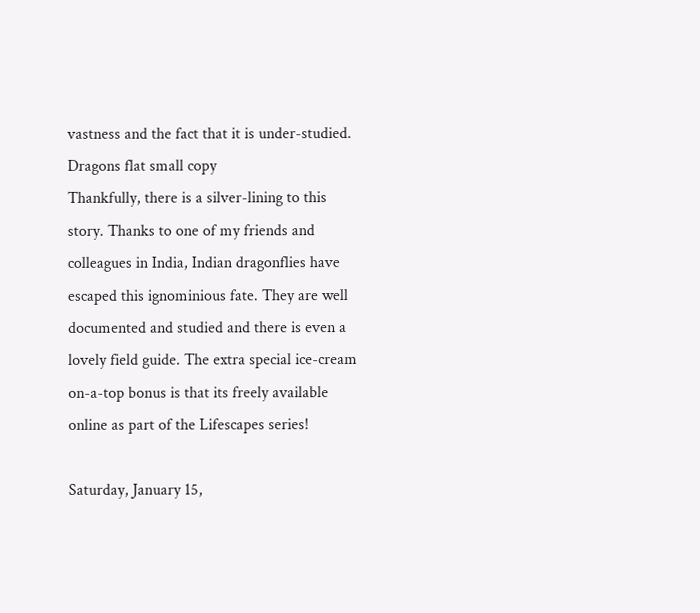vastness and the fact that it is under-studied.
Dragons flat small copy
Thankfully, there is a silver-lining to this story. Thanks to one of my friends and colleagues in India, Indian dragonflies have escaped this ignominious fate. They are well documented and studied and there is even a lovely field guide. The extra special ice-cream on-a-top bonus is that its freely available online as part of the Lifescapes series!

Saturday, January 15,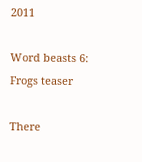2011

Word beasts 6: Frogs teaser

There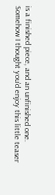is a finished piece, and an unfinished one. Somehow I thought you’d enjoy this little teaser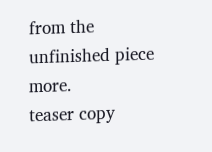from the unfinished piece more.
teaser copy